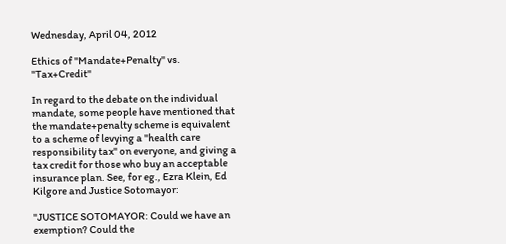Wednesday, April 04, 2012

Ethics of "Mandate+Penalty" vs. "Tax+Credit"

In regard to the debate on the individual mandate, some people have mentioned that the mandate+penalty scheme is equivalent to a scheme of levying a "health care responsibility tax" on everyone, and giving a tax credit for those who buy an acceptable insurance plan. See, for eg., Ezra Klein, Ed Kilgore and Justice Sotomayor:

"JUSTICE SOTOMAYOR: Could we have an exemption? Could the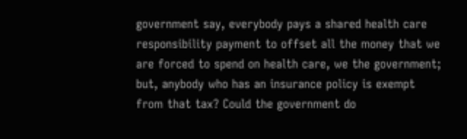government say, everybody pays a shared health care responsibility payment to offset all the money that we are forced to spend on health care, we the government; but, anybody who has an insurance policy is exempt from that tax? Could the government do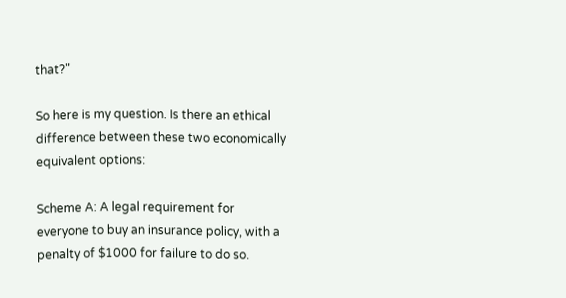that?"

So here is my question. Is there an ethical difference between these two economically equivalent options:

Scheme A: A legal requirement for everyone to buy an insurance policy, with a penalty of $1000 for failure to do so.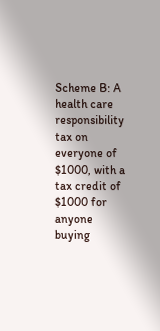Scheme B: A health care responsibility tax on everyone of $1000, with a tax credit of $1000 for anyone buying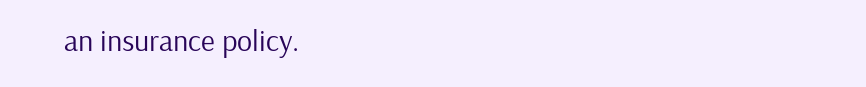an insurance policy.